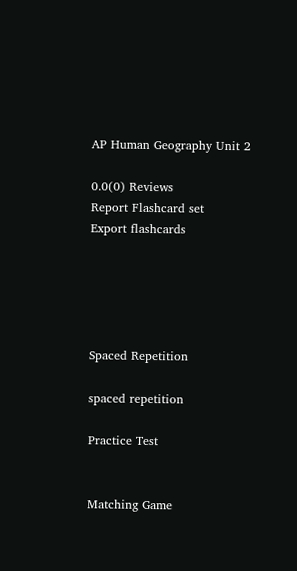AP Human Geography Unit 2

0.0(0) Reviews
Report Flashcard set
Export flashcards





Spaced Repetition

spaced repetition

Practice Test


Matching Game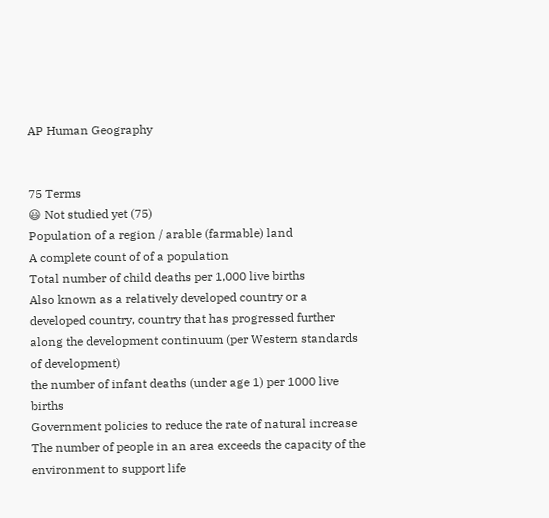AP Human Geography


75 Terms
😃 Not studied yet (75)
Population of a region / arable (farmable) land
A complete count of of a population
Total number of child deaths per 1,000 live births
Also known as a relatively developed country or a developed country, country that has progressed further along the development continuum (per Western standards of development)
the number of infant deaths (under age 1) per 1000 live births
Government policies to reduce the rate of natural increase
The number of people in an area exceeds the capacity of the environment to support life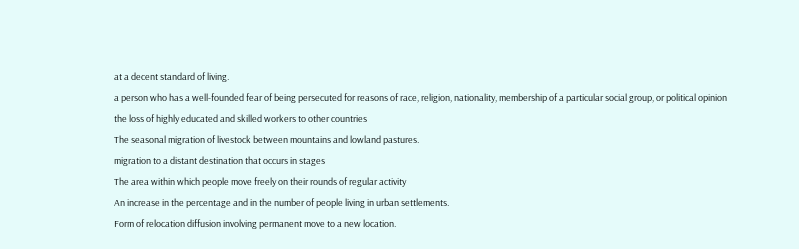at a decent standard of living.
a person who has a well-founded fear of being persecuted for reasons of race, religion, nationality, membership of a particular social group, or political opinion
the loss of highly educated and skilled workers to other countries
The seasonal migration of livestock between mountains and lowland pastures.
migration to a distant destination that occurs in stages
The area within which people move freely on their rounds of regular activity
An increase in the percentage and in the number of people living in urban settlements.
Form of relocation diffusion involving permanent move to a new location.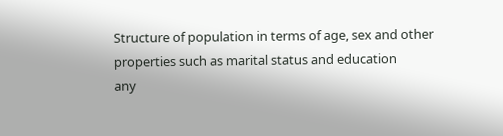Structure of population in terms of age, sex and other properties such as marital status and education
any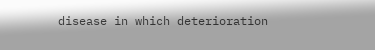disease in which deterioration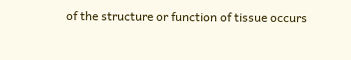of the structure or function of tissue occurs